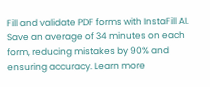Fill and validate PDF forms with InstaFill AI. Save an average of 34 minutes on each form, reducing mistakes by 90% and ensuring accuracy. Learn more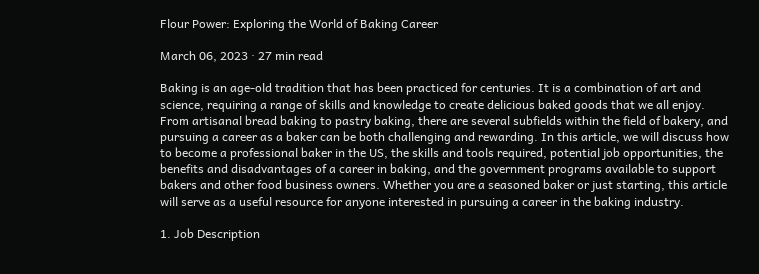Flour Power: Exploring the World of Baking Career

March 06, 2023 · 27 min read

Baking is an age-old tradition that has been practiced for centuries. It is a combination of art and science, requiring a range of skills and knowledge to create delicious baked goods that we all enjoy. From artisanal bread baking to pastry baking, there are several subfields within the field of bakery, and pursuing a career as a baker can be both challenging and rewarding. In this article, we will discuss how to become a professional baker in the US, the skills and tools required, potential job opportunities, the benefits and disadvantages of a career in baking, and the government programs available to support bakers and other food business owners. Whether you are a seasoned baker or just starting, this article will serve as a useful resource for anyone interested in pursuing a career in the baking industry.

1. Job Description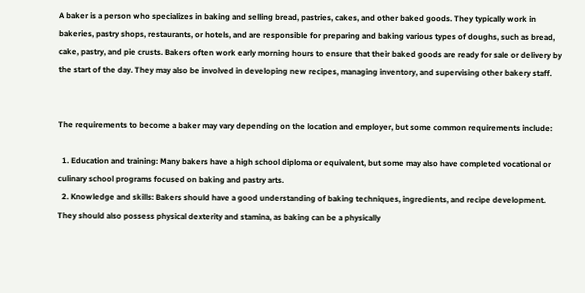A baker is a person who specializes in baking and selling bread, pastries, cakes, and other baked goods. They typically work in bakeries, pastry shops, restaurants, or hotels, and are responsible for preparing and baking various types of doughs, such as bread, cake, pastry, and pie crusts. Bakers often work early morning hours to ensure that their baked goods are ready for sale or delivery by the start of the day. They may also be involved in developing new recipes, managing inventory, and supervising other bakery staff.


The requirements to become a baker may vary depending on the location and employer, but some common requirements include:

  1. Education and training: Many bakers have a high school diploma or equivalent, but some may also have completed vocational or culinary school programs focused on baking and pastry arts.
  2. Knowledge and skills: Bakers should have a good understanding of baking techniques, ingredients, and recipe development. They should also possess physical dexterity and stamina, as baking can be a physically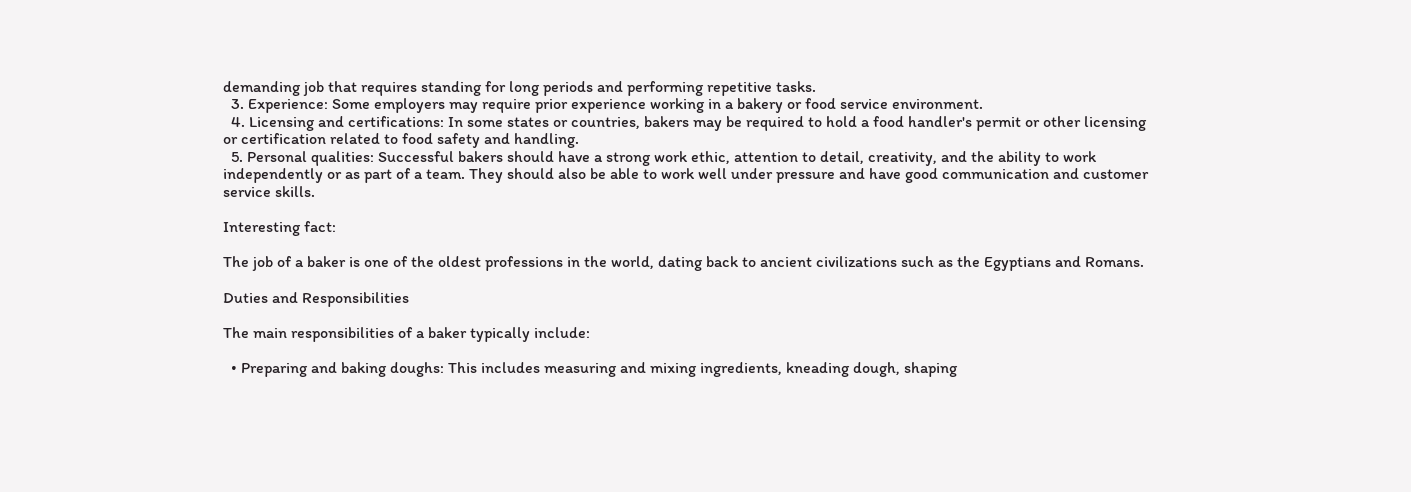demanding job that requires standing for long periods and performing repetitive tasks.
  3. Experience: Some employers may require prior experience working in a bakery or food service environment.
  4. Licensing and certifications: In some states or countries, bakers may be required to hold a food handler's permit or other licensing or certification related to food safety and handling.
  5. Personal qualities: Successful bakers should have a strong work ethic, attention to detail, creativity, and the ability to work independently or as part of a team. They should also be able to work well under pressure and have good communication and customer service skills.

Interesting fact:

The job of a baker is one of the oldest professions in the world, dating back to ancient civilizations such as the Egyptians and Romans.

Duties and Responsibilities

The main responsibilities of a baker typically include:

  • Preparing and baking doughs: This includes measuring and mixing ingredients, kneading dough, shaping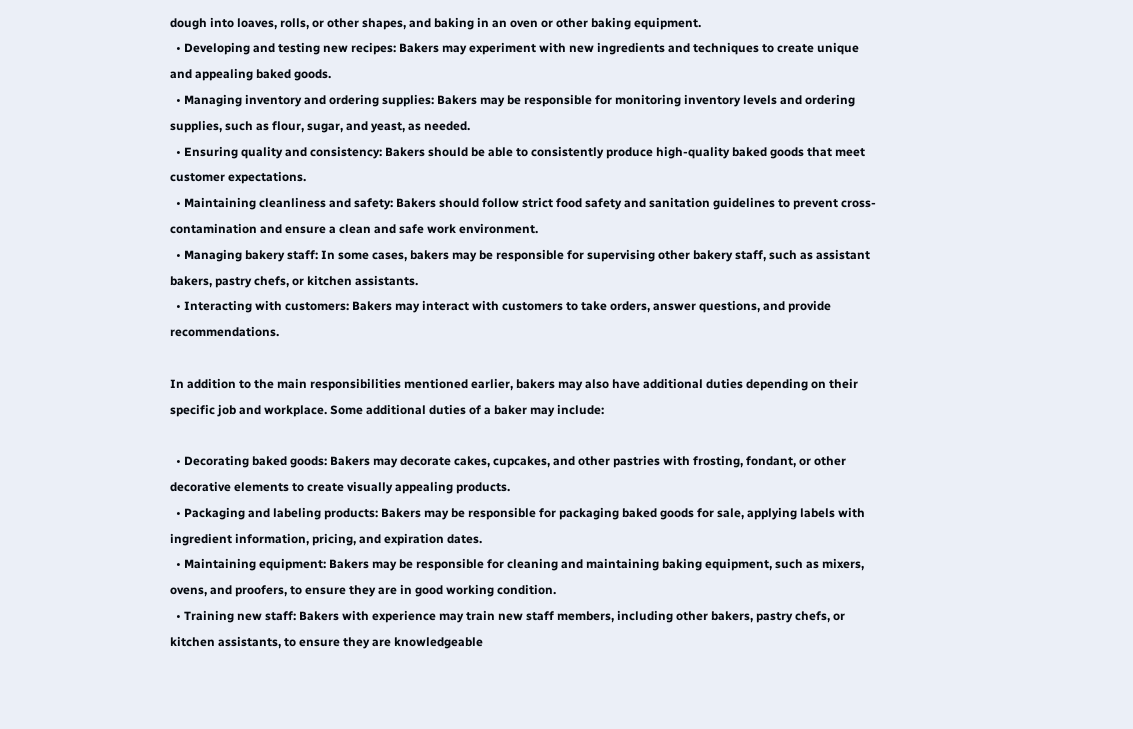dough into loaves, rolls, or other shapes, and baking in an oven or other baking equipment.
  • Developing and testing new recipes: Bakers may experiment with new ingredients and techniques to create unique and appealing baked goods.
  • Managing inventory and ordering supplies: Bakers may be responsible for monitoring inventory levels and ordering supplies, such as flour, sugar, and yeast, as needed.
  • Ensuring quality and consistency: Bakers should be able to consistently produce high-quality baked goods that meet customer expectations.
  • Maintaining cleanliness and safety: Bakers should follow strict food safety and sanitation guidelines to prevent cross-contamination and ensure a clean and safe work environment.
  • Managing bakery staff: In some cases, bakers may be responsible for supervising other bakery staff, such as assistant bakers, pastry chefs, or kitchen assistants.
  • Interacting with customers: Bakers may interact with customers to take orders, answer questions, and provide recommendations.

In addition to the main responsibilities mentioned earlier, bakers may also have additional duties depending on their specific job and workplace. Some additional duties of a baker may include:

  • Decorating baked goods: Bakers may decorate cakes, cupcakes, and other pastries with frosting, fondant, or other decorative elements to create visually appealing products.
  • Packaging and labeling products: Bakers may be responsible for packaging baked goods for sale, applying labels with ingredient information, pricing, and expiration dates.
  • Maintaining equipment: Bakers may be responsible for cleaning and maintaining baking equipment, such as mixers, ovens, and proofers, to ensure they are in good working condition.
  • Training new staff: Bakers with experience may train new staff members, including other bakers, pastry chefs, or kitchen assistants, to ensure they are knowledgeable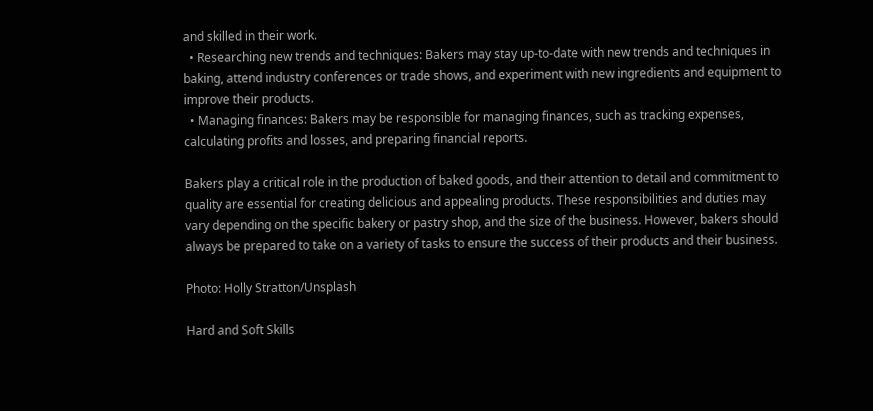and skilled in their work.
  • Researching new trends and techniques: Bakers may stay up-to-date with new trends and techniques in baking, attend industry conferences or trade shows, and experiment with new ingredients and equipment to improve their products.
  • Managing finances: Bakers may be responsible for managing finances, such as tracking expenses, calculating profits and losses, and preparing financial reports.

Bakers play a critical role in the production of baked goods, and their attention to detail and commitment to quality are essential for creating delicious and appealing products. These responsibilities and duties may vary depending on the specific bakery or pastry shop, and the size of the business. However, bakers should always be prepared to take on a variety of tasks to ensure the success of their products and their business.

Photo: Holly Stratton/Unsplash

Hard and Soft Skills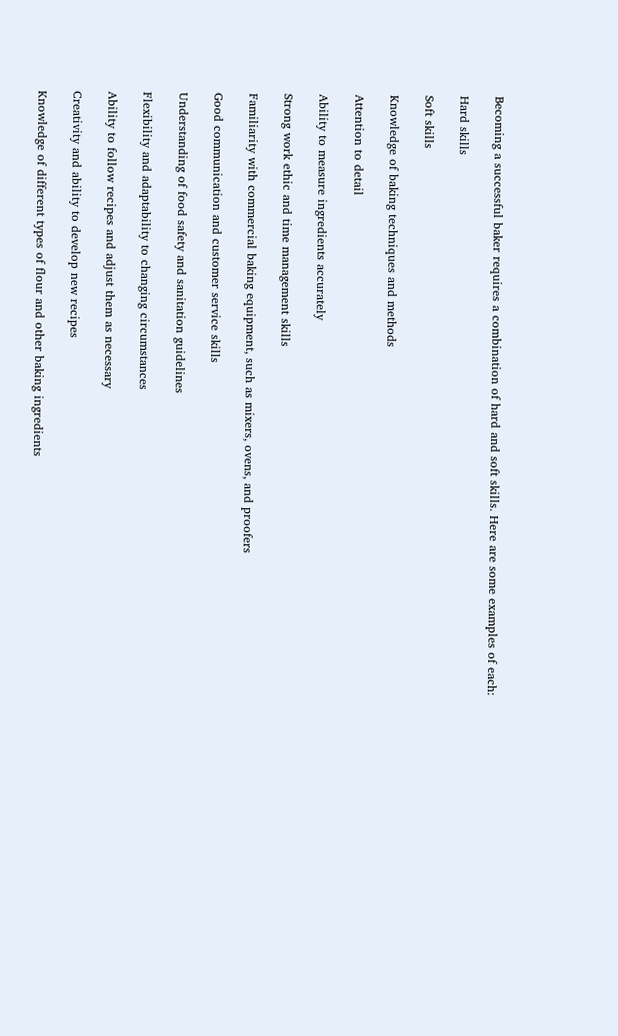Becoming a successful baker requires a combination of hard and soft skills. Here are some examples of each:

Hard skills

Soft skills

Knowledge of baking techniques and methods

Attention to detail

Ability to measure ingredients accurately

Strong work ethic and time management skills

Familiarity with commercial baking equipment, such as mixers, ovens, and proofers

Good communication and customer service skills

Understanding of food safety and sanitation guidelines

Flexibility and adaptability to changing circumstances

Ability to follow recipes and adjust them as necessary

Creativity and ability to develop new recipes

Knowledge of different types of flour and other baking ingredients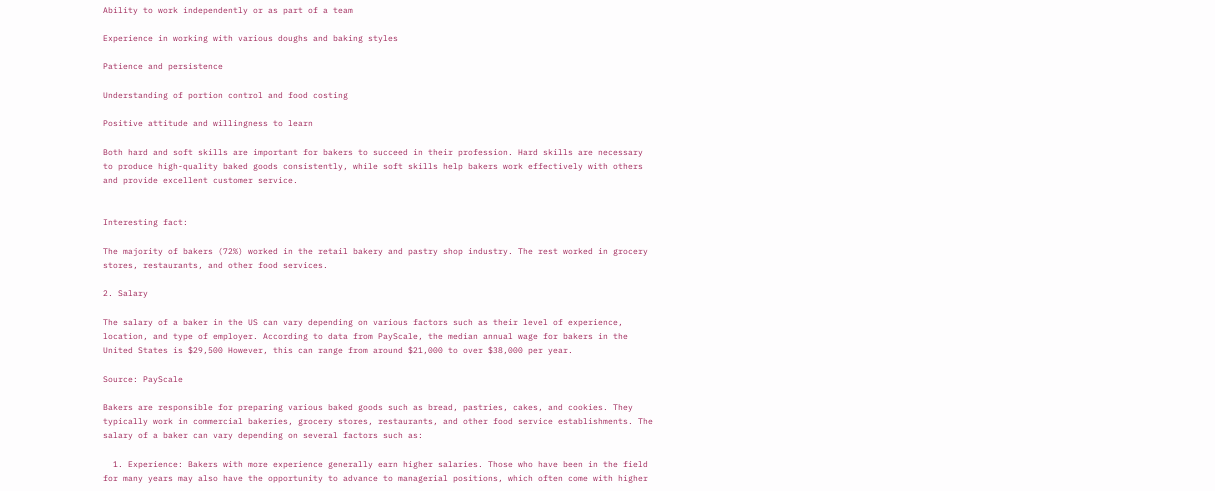Ability to work independently or as part of a team

Experience in working with various doughs and baking styles

Patience and persistence

Understanding of portion control and food costing

Positive attitude and willingness to learn

Both hard and soft skills are important for bakers to succeed in their profession. Hard skills are necessary to produce high-quality baked goods consistently, while soft skills help bakers work effectively with others and provide excellent customer service.


Interesting fact:

The majority of bakers (72%) worked in the retail bakery and pastry shop industry. The rest worked in grocery stores, restaurants, and other food services.

2. Salary

The salary of a baker in the US can vary depending on various factors such as their level of experience, location, and type of employer. According to data from PayScale, the median annual wage for bakers in the United States is $29,500 However, this can range from around $21,000 to over $38,000 per year.

Source: PayScale

Bakers are responsible for preparing various baked goods such as bread, pastries, cakes, and cookies. They typically work in commercial bakeries, grocery stores, restaurants, and other food service establishments. The salary of a baker can vary depending on several factors such as:

  1. Experience: Bakers with more experience generally earn higher salaries. Those who have been in the field for many years may also have the opportunity to advance to managerial positions, which often come with higher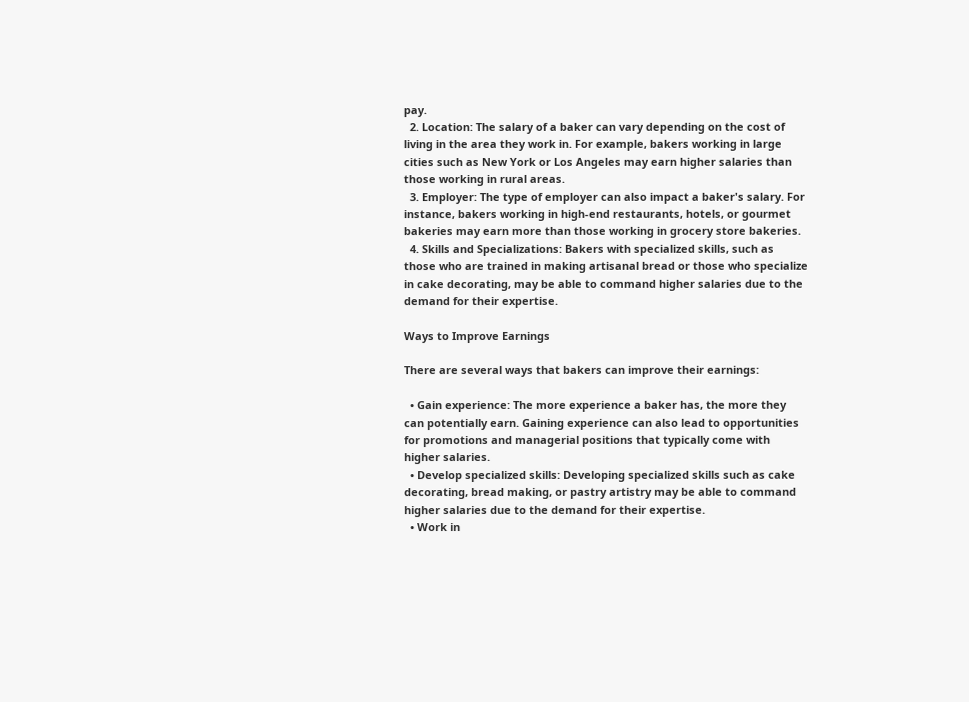pay.
  2. Location: The salary of a baker can vary depending on the cost of living in the area they work in. For example, bakers working in large cities such as New York or Los Angeles may earn higher salaries than those working in rural areas.
  3. Employer: The type of employer can also impact a baker's salary. For instance, bakers working in high-end restaurants, hotels, or gourmet bakeries may earn more than those working in grocery store bakeries.
  4. Skills and Specializations: Bakers with specialized skills, such as those who are trained in making artisanal bread or those who specialize in cake decorating, may be able to command higher salaries due to the demand for their expertise.

Ways to Improve Earnings

There are several ways that bakers can improve their earnings:

  • Gain experience: The more experience a baker has, the more they can potentially earn. Gaining experience can also lead to opportunities for promotions and managerial positions that typically come with higher salaries.
  • Develop specialized skills: Developing specialized skills such as cake decorating, bread making, or pastry artistry may be able to command higher salaries due to the demand for their expertise.
  • Work in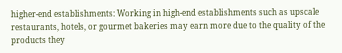higher-end establishments: Working in high-end establishments such as upscale restaurants, hotels, or gourmet bakeries may earn more due to the quality of the products they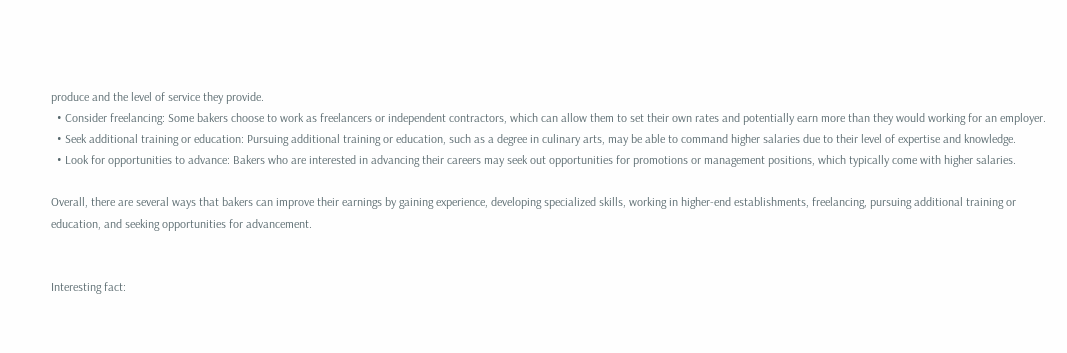produce and the level of service they provide.
  • Consider freelancing: Some bakers choose to work as freelancers or independent contractors, which can allow them to set their own rates and potentially earn more than they would working for an employer.
  • Seek additional training or education: Pursuing additional training or education, such as a degree in culinary arts, may be able to command higher salaries due to their level of expertise and knowledge.
  • Look for opportunities to advance: Bakers who are interested in advancing their careers may seek out opportunities for promotions or management positions, which typically come with higher salaries.

Overall, there are several ways that bakers can improve their earnings by gaining experience, developing specialized skills, working in higher-end establishments, freelancing, pursuing additional training or education, and seeking opportunities for advancement.


Interesting fact: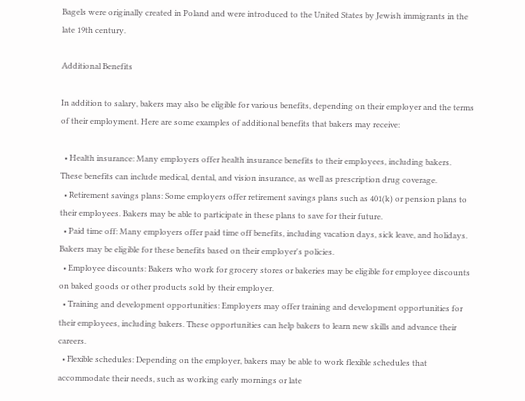Bagels were originally created in Poland and were introduced to the United States by Jewish immigrants in the late 19th century.

Additional Benefits

In addition to salary, bakers may also be eligible for various benefits, depending on their employer and the terms of their employment. Here are some examples of additional benefits that bakers may receive:

  • Health insurance: Many employers offer health insurance benefits to their employees, including bakers. These benefits can include medical, dental, and vision insurance, as well as prescription drug coverage.
  • Retirement savings plans: Some employers offer retirement savings plans such as 401(k) or pension plans to their employees. Bakers may be able to participate in these plans to save for their future.
  • Paid time off: Many employers offer paid time off benefits, including vacation days, sick leave, and holidays. Bakers may be eligible for these benefits based on their employer's policies.
  • Employee discounts: Bakers who work for grocery stores or bakeries may be eligible for employee discounts on baked goods or other products sold by their employer.
  • Training and development opportunities: Employers may offer training and development opportunities for their employees, including bakers. These opportunities can help bakers to learn new skills and advance their careers.
  • Flexible schedules: Depending on the employer, bakers may be able to work flexible schedules that accommodate their needs, such as working early mornings or late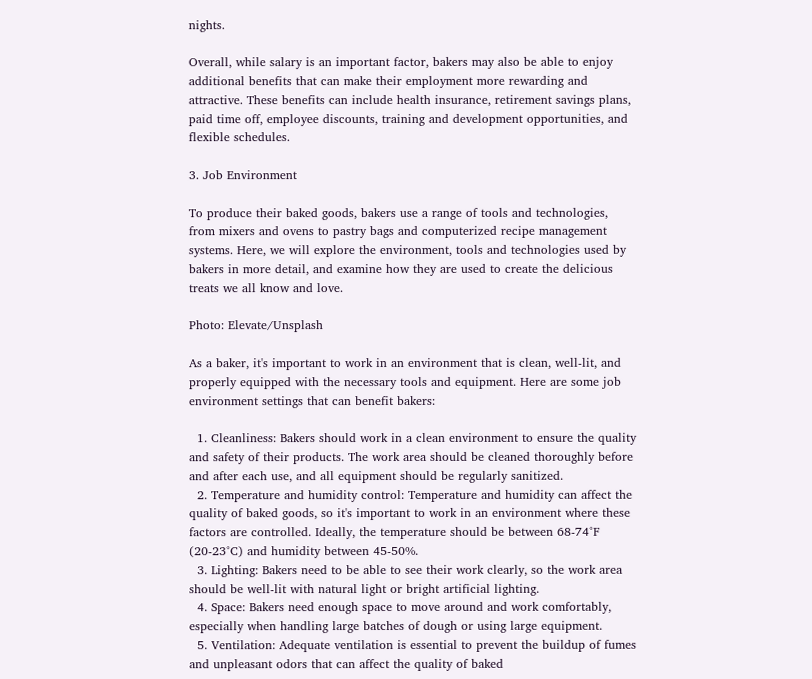nights.

Overall, while salary is an important factor, bakers may also be able to enjoy additional benefits that can make their employment more rewarding and attractive. These benefits can include health insurance, retirement savings plans, paid time off, employee discounts, training and development opportunities, and flexible schedules.

3. Job Environment

To produce their baked goods, bakers use a range of tools and technologies, from mixers and ovens to pastry bags and computerized recipe management systems. Here, we will explore the environment, tools and technologies used by bakers in more detail, and examine how they are used to create the delicious treats we all know and love.

Photo: Elevate/Unsplash

As a baker, it's important to work in an environment that is clean, well-lit, and properly equipped with the necessary tools and equipment. Here are some job environment settings that can benefit bakers:

  1. Cleanliness: Bakers should work in a clean environment to ensure the quality and safety of their products. The work area should be cleaned thoroughly before and after each use, and all equipment should be regularly sanitized.
  2. Temperature and humidity control: Temperature and humidity can affect the quality of baked goods, so it's important to work in an environment where these factors are controlled. Ideally, the temperature should be between 68-74°F (20-23°C) and humidity between 45-50%.
  3. Lighting: Bakers need to be able to see their work clearly, so the work area should be well-lit with natural light or bright artificial lighting.
  4. Space: Bakers need enough space to move around and work comfortably, especially when handling large batches of dough or using large equipment.
  5. Ventilation: Adequate ventilation is essential to prevent the buildup of fumes and unpleasant odors that can affect the quality of baked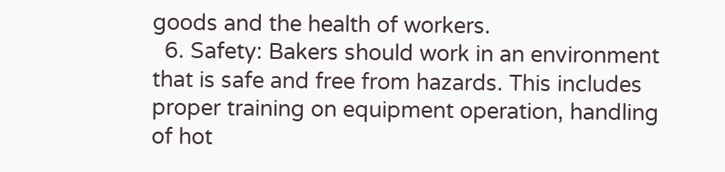goods and the health of workers.
  6. Safety: Bakers should work in an environment that is safe and free from hazards. This includes proper training on equipment operation, handling of hot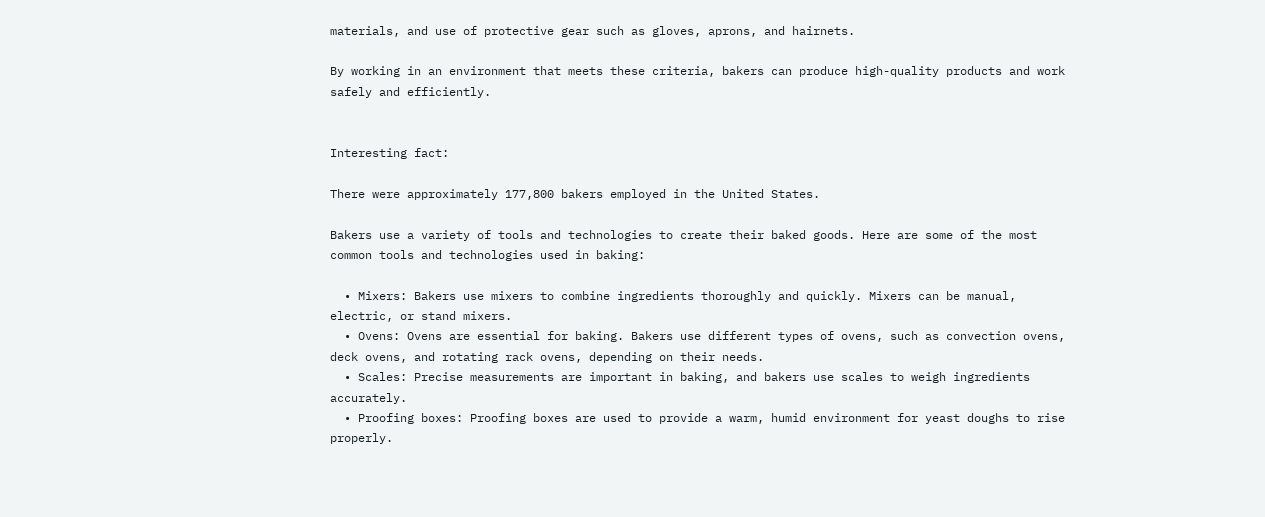materials, and use of protective gear such as gloves, aprons, and hairnets.

By working in an environment that meets these criteria, bakers can produce high-quality products and work safely and efficiently.


Interesting fact:

There were approximately 177,800 bakers employed in the United States.

Bakers use a variety of tools and technologies to create their baked goods. Here are some of the most common tools and technologies used in baking:

  • Mixers: Bakers use mixers to combine ingredients thoroughly and quickly. Mixers can be manual, electric, or stand mixers.
  • Ovens: Ovens are essential for baking. Bakers use different types of ovens, such as convection ovens, deck ovens, and rotating rack ovens, depending on their needs.
  • Scales: Precise measurements are important in baking, and bakers use scales to weigh ingredients accurately.
  • Proofing boxes: Proofing boxes are used to provide a warm, humid environment for yeast doughs to rise properly.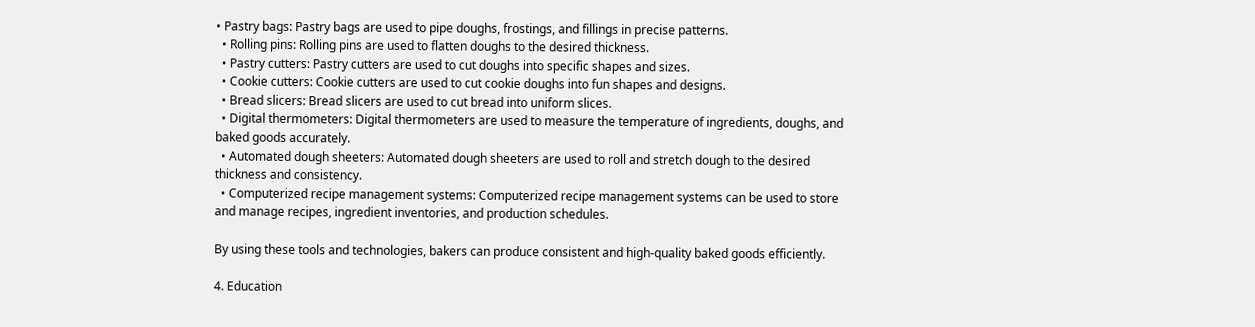• Pastry bags: Pastry bags are used to pipe doughs, frostings, and fillings in precise patterns.
  • Rolling pins: Rolling pins are used to flatten doughs to the desired thickness.
  • Pastry cutters: Pastry cutters are used to cut doughs into specific shapes and sizes.
  • Cookie cutters: Cookie cutters are used to cut cookie doughs into fun shapes and designs.
  • Bread slicers: Bread slicers are used to cut bread into uniform slices.
  • Digital thermometers: Digital thermometers are used to measure the temperature of ingredients, doughs, and baked goods accurately.
  • Automated dough sheeters: Automated dough sheeters are used to roll and stretch dough to the desired thickness and consistency.
  • Computerized recipe management systems: Computerized recipe management systems can be used to store and manage recipes, ingredient inventories, and production schedules.

By using these tools and technologies, bakers can produce consistent and high-quality baked goods efficiently.

4. Education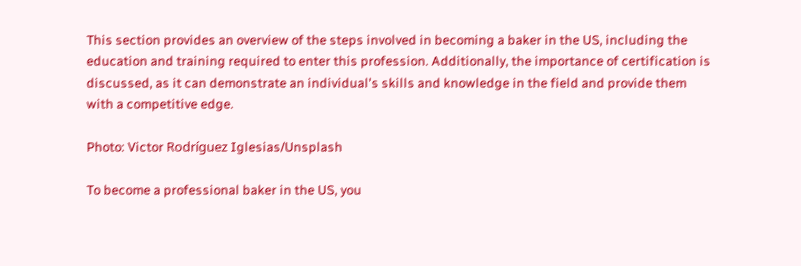This section provides an overview of the steps involved in becoming a baker in the US, including the education and training required to enter this profession. Additionally, the importance of certification is discussed, as it can demonstrate an individual's skills and knowledge in the field and provide them with a competitive edge.

Photo: Victor Rodríguez Iglesias/Unsplash

To become a professional baker in the US, you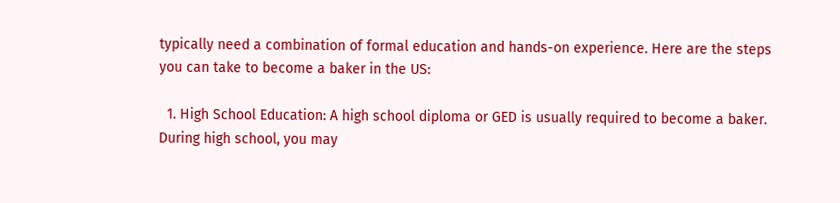typically need a combination of formal education and hands-on experience. Here are the steps you can take to become a baker in the US:

  1. High School Education: A high school diploma or GED is usually required to become a baker. During high school, you may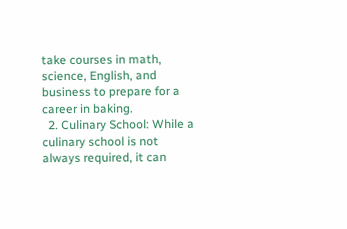take courses in math, science, English, and business to prepare for a career in baking.
  2. Culinary School: While a culinary school is not always required, it can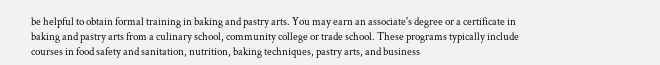be helpful to obtain formal training in baking and pastry arts. You may earn an associate's degree or a certificate in baking and pastry arts from a culinary school, community college or trade school. These programs typically include courses in food safety and sanitation, nutrition, baking techniques, pastry arts, and business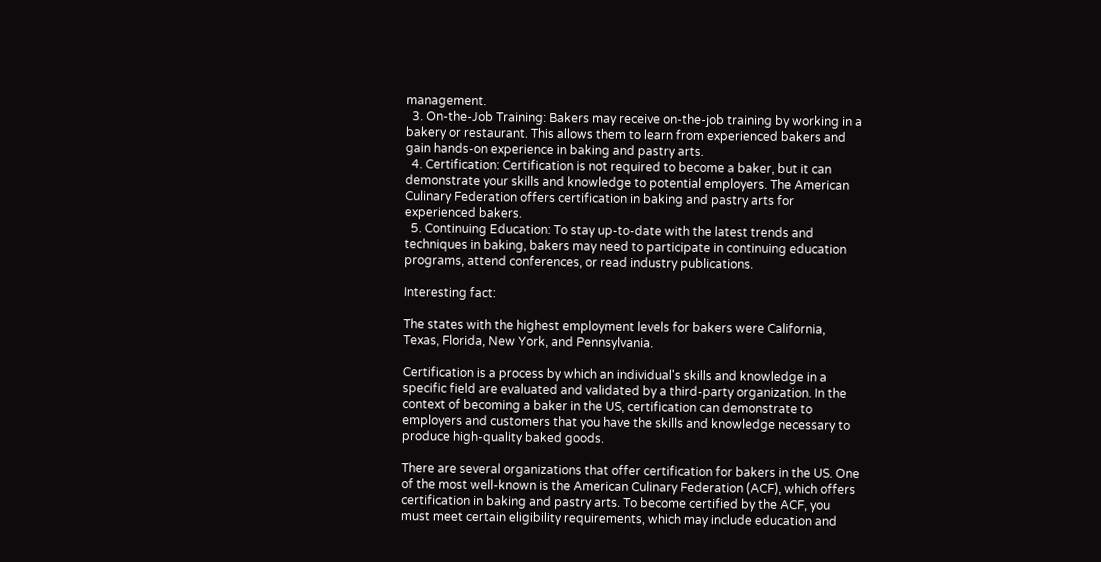management.
  3. On-the-Job Training: Bakers may receive on-the-job training by working in a bakery or restaurant. This allows them to learn from experienced bakers and gain hands-on experience in baking and pastry arts.
  4. Certification: Certification is not required to become a baker, but it can demonstrate your skills and knowledge to potential employers. The American Culinary Federation offers certification in baking and pastry arts for experienced bakers.
  5. Continuing Education: To stay up-to-date with the latest trends and techniques in baking, bakers may need to participate in continuing education programs, attend conferences, or read industry publications.

Interesting fact:

The states with the highest employment levels for bakers were California, Texas, Florida, New York, and Pennsylvania.

Certification is a process by which an individual's skills and knowledge in a specific field are evaluated and validated by a third-party organization. In the context of becoming a baker in the US, certification can demonstrate to employers and customers that you have the skills and knowledge necessary to produce high-quality baked goods.

There are several organizations that offer certification for bakers in the US. One of the most well-known is the American Culinary Federation (ACF), which offers certification in baking and pastry arts. To become certified by the ACF, you must meet certain eligibility requirements, which may include education and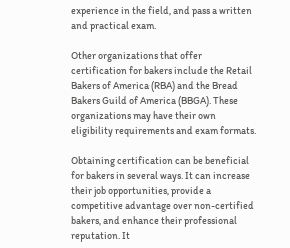experience in the field, and pass a written and practical exam.

Other organizations that offer certification for bakers include the Retail Bakers of America (RBA) and the Bread Bakers Guild of America (BBGA). These organizations may have their own eligibility requirements and exam formats.

Obtaining certification can be beneficial for bakers in several ways. It can increase their job opportunities, provide a competitive advantage over non-certified bakers, and enhance their professional reputation. It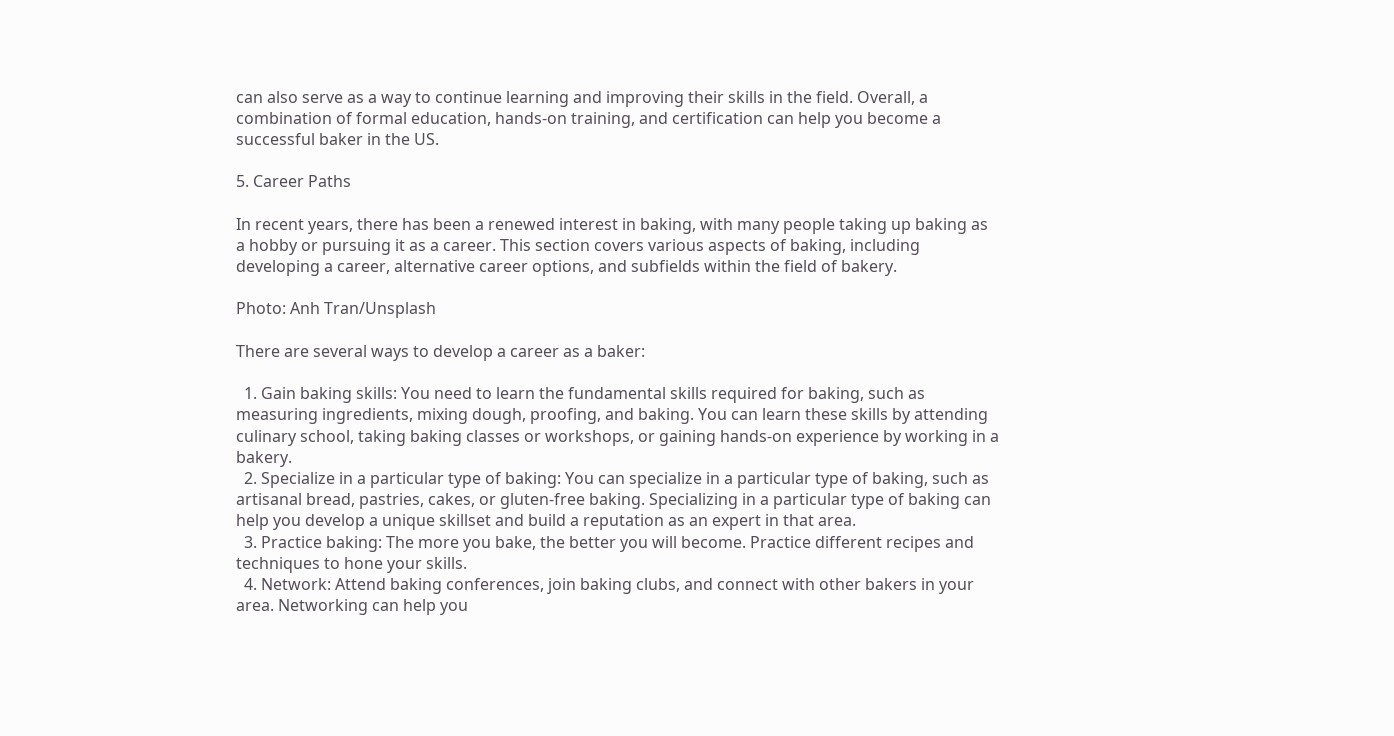can also serve as a way to continue learning and improving their skills in the field. Overall, a combination of formal education, hands-on training, and certification can help you become a successful baker in the US.

5. Career Paths

In recent years, there has been a renewed interest in baking, with many people taking up baking as a hobby or pursuing it as a career. This section covers various aspects of baking, including developing a career, alternative career options, and subfields within the field of bakery.

Photo: Anh Tran/Unsplash

There are several ways to develop a career as a baker:

  1. Gain baking skills: You need to learn the fundamental skills required for baking, such as measuring ingredients, mixing dough, proofing, and baking. You can learn these skills by attending culinary school, taking baking classes or workshops, or gaining hands-on experience by working in a bakery.
  2. Specialize in a particular type of baking: You can specialize in a particular type of baking, such as artisanal bread, pastries, cakes, or gluten-free baking. Specializing in a particular type of baking can help you develop a unique skillset and build a reputation as an expert in that area.
  3. Practice baking: The more you bake, the better you will become. Practice different recipes and techniques to hone your skills.
  4. Network: Attend baking conferences, join baking clubs, and connect with other bakers in your area. Networking can help you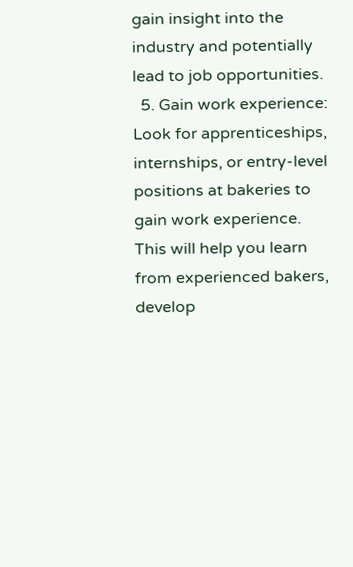gain insight into the industry and potentially lead to job opportunities.
  5. Gain work experience: Look for apprenticeships, internships, or entry-level positions at bakeries to gain work experience. This will help you learn from experienced bakers, develop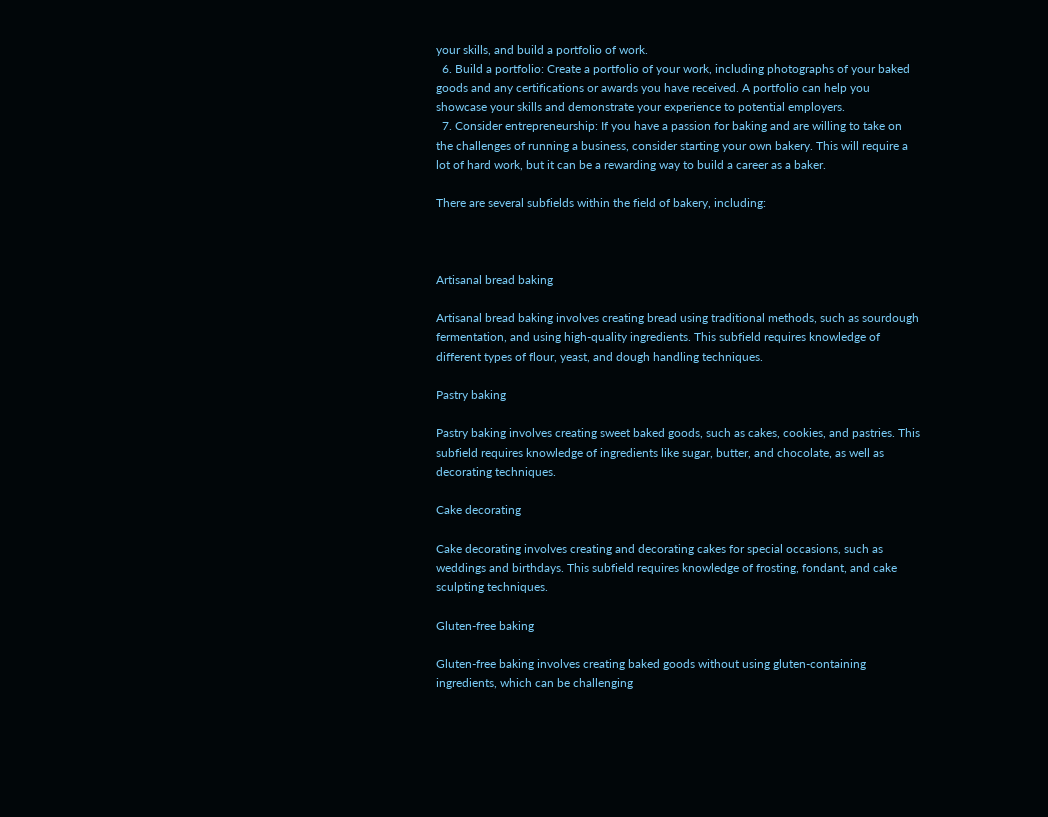your skills, and build a portfolio of work.
  6. Build a portfolio: Create a portfolio of your work, including photographs of your baked goods and any certifications or awards you have received. A portfolio can help you showcase your skills and demonstrate your experience to potential employers.
  7. Consider entrepreneurship: If you have a passion for baking and are willing to take on the challenges of running a business, consider starting your own bakery. This will require a lot of hard work, but it can be a rewarding way to build a career as a baker.

There are several subfields within the field of bakery, including:



Artisanal bread baking

Artisanal bread baking involves creating bread using traditional methods, such as sourdough fermentation, and using high-quality ingredients. This subfield requires knowledge of different types of flour, yeast, and dough handling techniques.

Pastry baking

Pastry baking involves creating sweet baked goods, such as cakes, cookies, and pastries. This subfield requires knowledge of ingredients like sugar, butter, and chocolate, as well as decorating techniques.

Cake decorating

Cake decorating involves creating and decorating cakes for special occasions, such as weddings and birthdays. This subfield requires knowledge of frosting, fondant, and cake sculpting techniques.

Gluten-free baking

Gluten-free baking involves creating baked goods without using gluten-containing ingredients, which can be challenging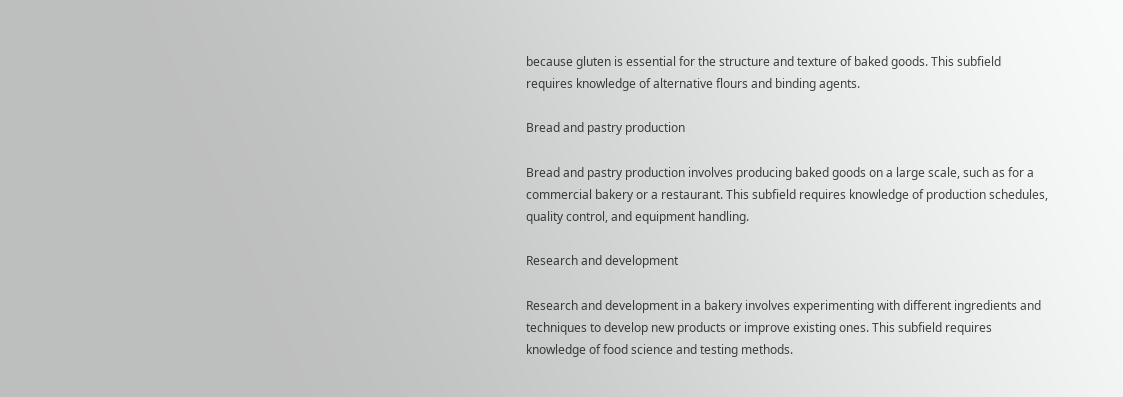because gluten is essential for the structure and texture of baked goods. This subfield requires knowledge of alternative flours and binding agents.

Bread and pastry production

Bread and pastry production involves producing baked goods on a large scale, such as for a commercial bakery or a restaurant. This subfield requires knowledge of production schedules, quality control, and equipment handling.

Research and development

Research and development in a bakery involves experimenting with different ingredients and techniques to develop new products or improve existing ones. This subfield requires knowledge of food science and testing methods.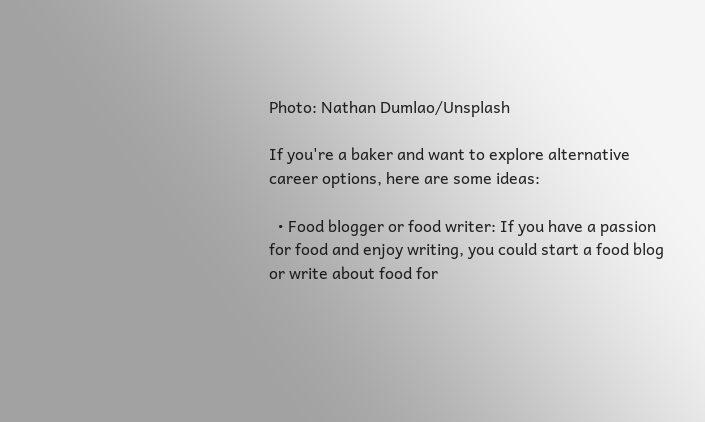Photo: Nathan Dumlao/Unsplash

If you're a baker and want to explore alternative career options, here are some ideas:

  • Food blogger or food writer: If you have a passion for food and enjoy writing, you could start a food blog or write about food for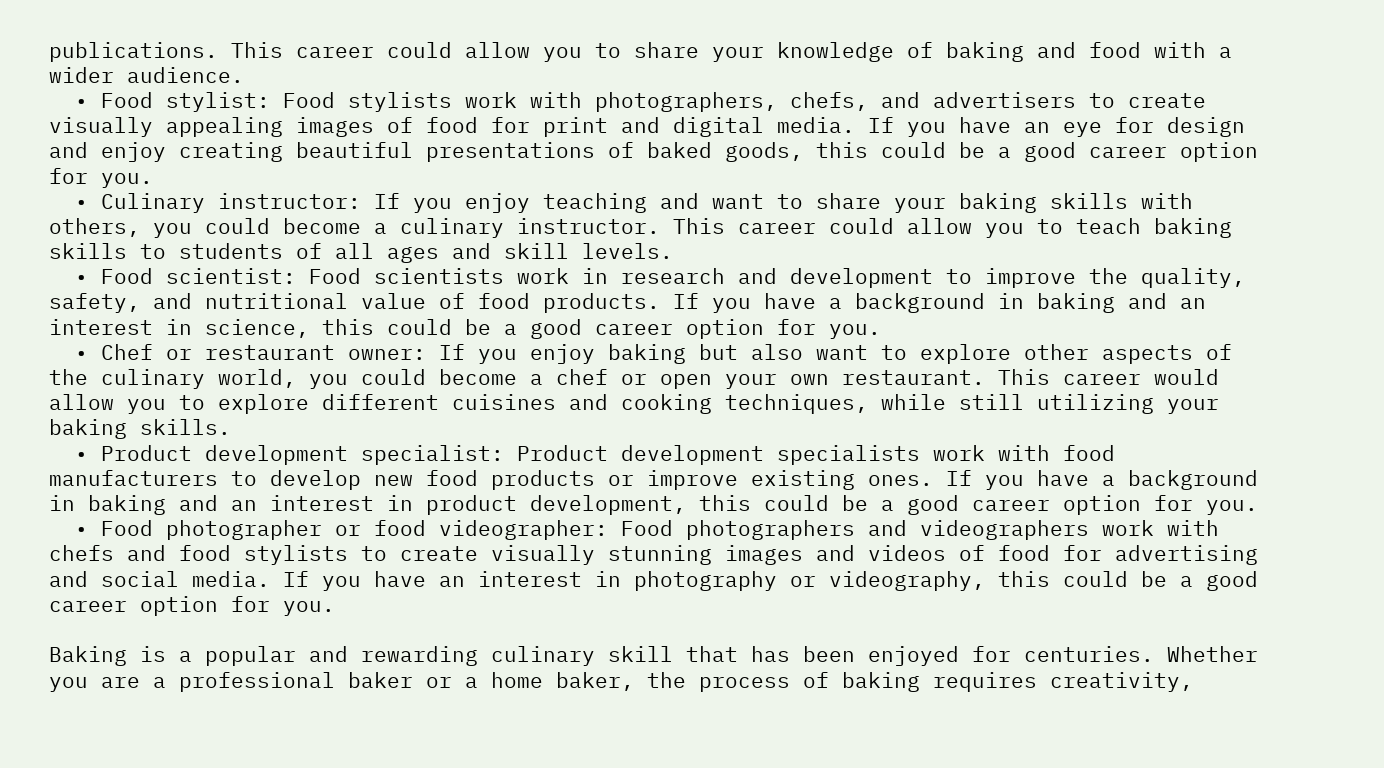publications. This career could allow you to share your knowledge of baking and food with a wider audience.
  • Food stylist: Food stylists work with photographers, chefs, and advertisers to create visually appealing images of food for print and digital media. If you have an eye for design and enjoy creating beautiful presentations of baked goods, this could be a good career option for you.
  • Culinary instructor: If you enjoy teaching and want to share your baking skills with others, you could become a culinary instructor. This career could allow you to teach baking skills to students of all ages and skill levels.
  • Food scientist: Food scientists work in research and development to improve the quality, safety, and nutritional value of food products. If you have a background in baking and an interest in science, this could be a good career option for you.
  • Chef or restaurant owner: If you enjoy baking but also want to explore other aspects of the culinary world, you could become a chef or open your own restaurant. This career would allow you to explore different cuisines and cooking techniques, while still utilizing your baking skills.
  • Product development specialist: Product development specialists work with food manufacturers to develop new food products or improve existing ones. If you have a background in baking and an interest in product development, this could be a good career option for you.
  • Food photographer or food videographer: Food photographers and videographers work with chefs and food stylists to create visually stunning images and videos of food for advertising and social media. If you have an interest in photography or videography, this could be a good career option for you.

Baking is a popular and rewarding culinary skill that has been enjoyed for centuries. Whether you are a professional baker or a home baker, the process of baking requires creativity,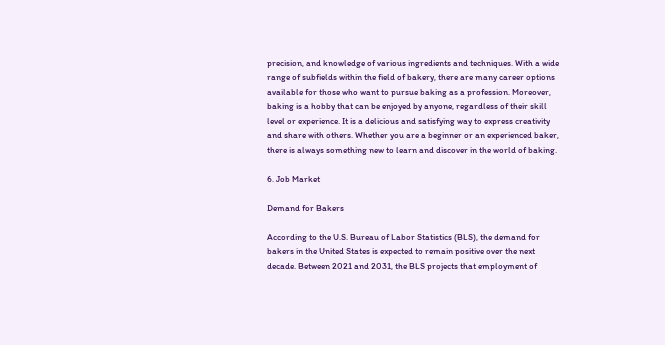precision, and knowledge of various ingredients and techniques. With a wide range of subfields within the field of bakery, there are many career options available for those who want to pursue baking as a profession. Moreover, baking is a hobby that can be enjoyed by anyone, regardless of their skill level or experience. It is a delicious and satisfying way to express creativity and share with others. Whether you are a beginner or an experienced baker, there is always something new to learn and discover in the world of baking.

6. Job Market

Demand for Bakers

According to the U.S. Bureau of Labor Statistics (BLS), the demand for bakers in the United States is expected to remain positive over the next decade. Between 2021 and 2031, the BLS projects that employment of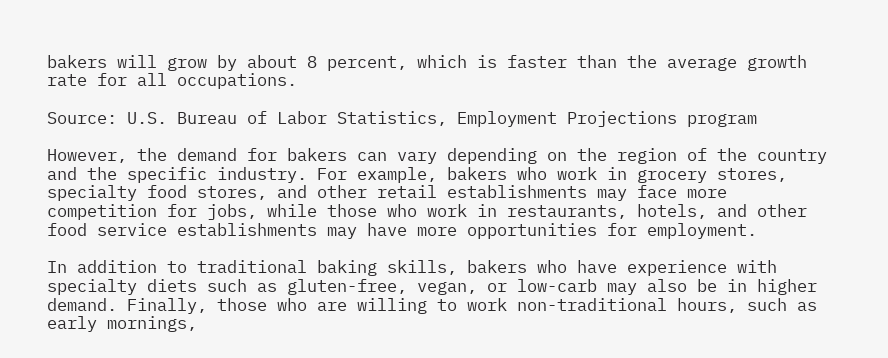bakers will grow by about 8 percent, which is faster than the average growth rate for all occupations.

Source: U.S. Bureau of Labor Statistics, Employment Projections program

However, the demand for bakers can vary depending on the region of the country and the specific industry. For example, bakers who work in grocery stores, specialty food stores, and other retail establishments may face more competition for jobs, while those who work in restaurants, hotels, and other food service establishments may have more opportunities for employment.

In addition to traditional baking skills, bakers who have experience with specialty diets such as gluten-free, vegan, or low-carb may also be in higher demand. Finally, those who are willing to work non-traditional hours, such as early mornings,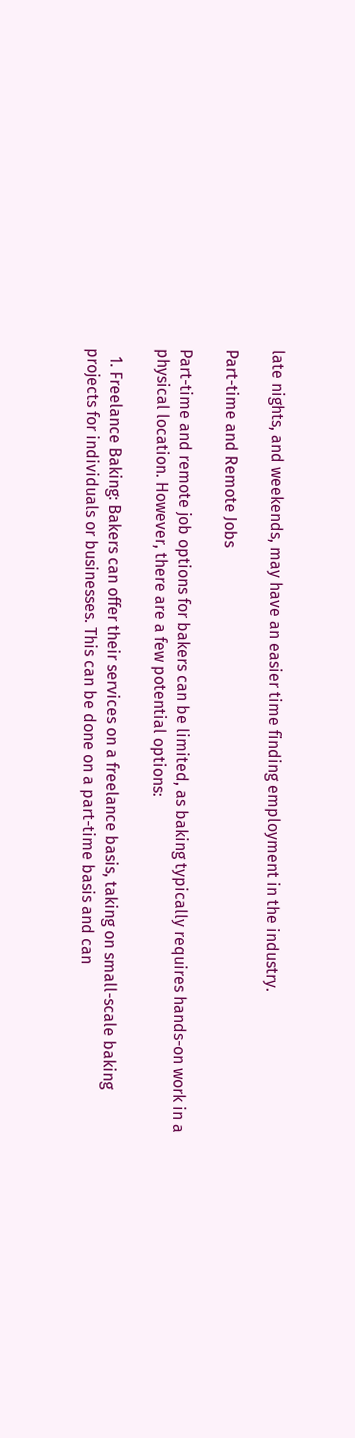late nights, and weekends, may have an easier time finding employment in the industry.

Part-time and Remote Jobs

Part-time and remote job options for bakers can be limited, as baking typically requires hands-on work in a physical location. However, there are a few potential options:

  1. Freelance Baking: Bakers can offer their services on a freelance basis, taking on small-scale baking projects for individuals or businesses. This can be done on a part-time basis and can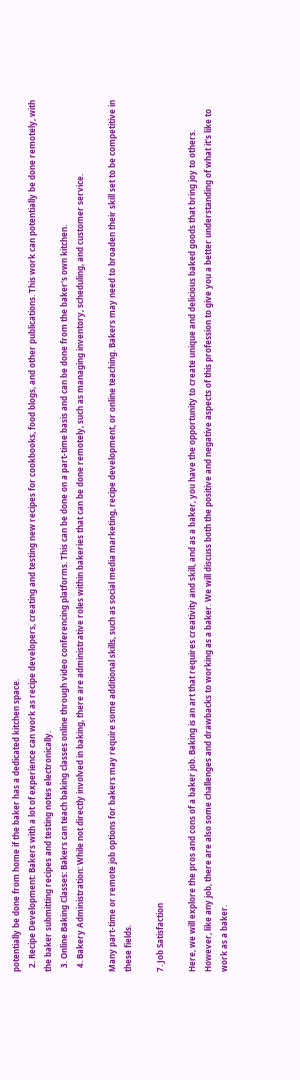potentially be done from home if the baker has a dedicated kitchen space.
  2. Recipe Development: Bakers with a lot of experience can work as recipe developers, creating and testing new recipes for cookbooks, food blogs, and other publications. This work can potentially be done remotely, with the baker submitting recipes and testing notes electronically.
  3. Online Baking Classes: Bakers can teach baking classes online through video conferencing platforms. This can be done on a part-time basis and can be done from the baker's own kitchen.
  4. Bakery Administration: While not directly involved in baking, there are administrative roles within bakeries that can be done remotely, such as managing inventory, scheduling, and customer service.

Many part-time or remote job options for bakers may require some additional skills, such as social media marketing, recipe development, or online teaching. Bakers may need to broaden their skill set to be competitive in these fields.

7. Job Satisfaction

Here, we will explore the pros and cons of a baker job. Baking is an art that requires creativity and skill, and as a baker, you have the opportunity to create unique and delicious baked goods that bring joy to others. However, like any job, there are also some challenges and drawbacks to working as a baker. We will discuss both the positive and negative aspects of this profession to give you a better understanding of what it's like to work as a baker.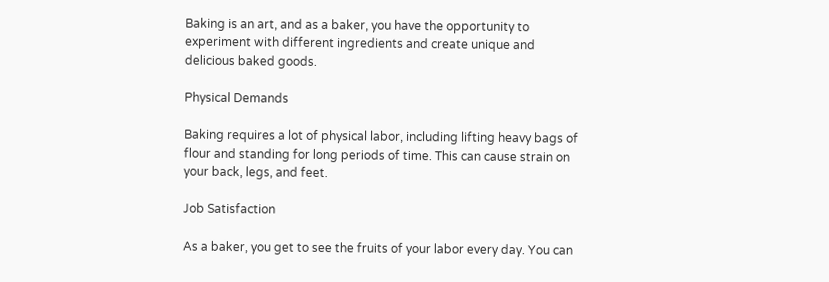Baking is an art, and as a baker, you have the opportunity to experiment with different ingredients and create unique and delicious baked goods.

Physical Demands

Baking requires a lot of physical labor, including lifting heavy bags of flour and standing for long periods of time. This can cause strain on your back, legs, and feet.

Job Satisfaction

As a baker, you get to see the fruits of your labor every day. You can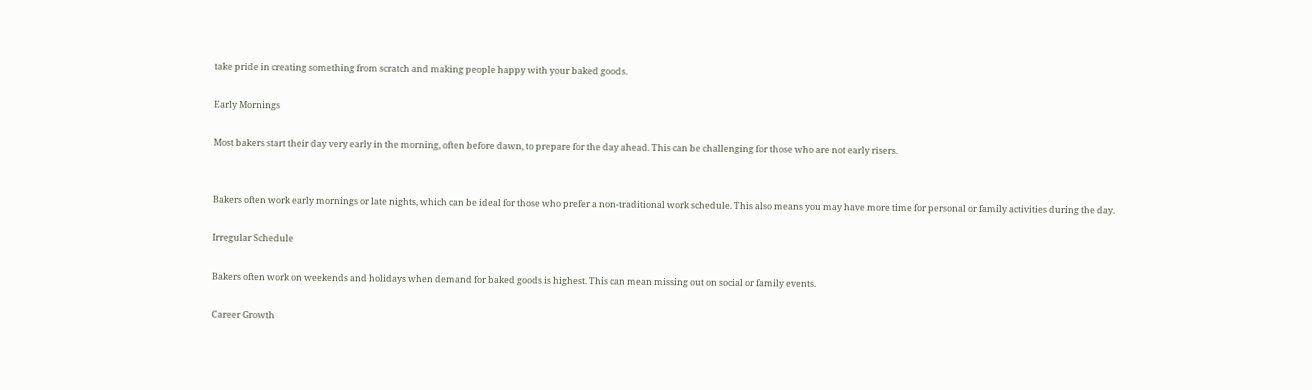take pride in creating something from scratch and making people happy with your baked goods.

Early Mornings

Most bakers start their day very early in the morning, often before dawn, to prepare for the day ahead. This can be challenging for those who are not early risers.


Bakers often work early mornings or late nights, which can be ideal for those who prefer a non-traditional work schedule. This also means you may have more time for personal or family activities during the day.

Irregular Schedule

Bakers often work on weekends and holidays when demand for baked goods is highest. This can mean missing out on social or family events.

Career Growth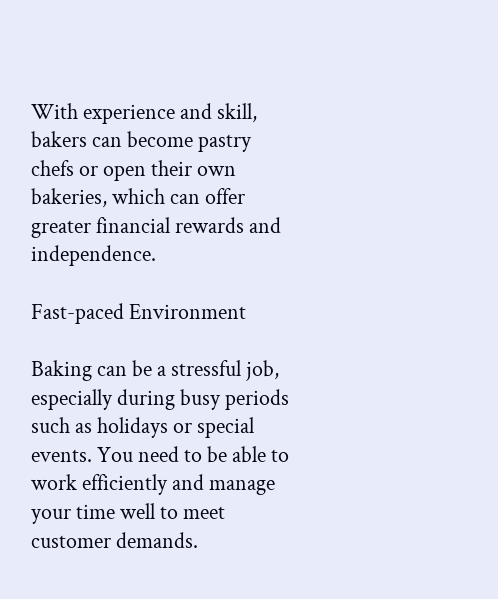With experience and skill, bakers can become pastry chefs or open their own bakeries, which can offer greater financial rewards and independence.

Fast-paced Environment

Baking can be a stressful job, especially during busy periods such as holidays or special events. You need to be able to work efficiently and manage your time well to meet customer demands.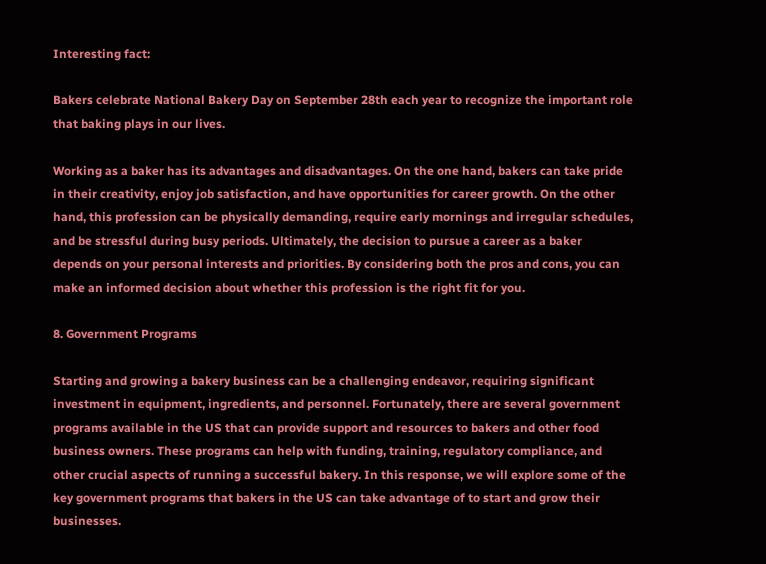Interesting fact:

Bakers celebrate National Bakery Day on September 28th each year to recognize the important role that baking plays in our lives.

Working as a baker has its advantages and disadvantages. On the one hand, bakers can take pride in their creativity, enjoy job satisfaction, and have opportunities for career growth. On the other hand, this profession can be physically demanding, require early mornings and irregular schedules, and be stressful during busy periods. Ultimately, the decision to pursue a career as a baker depends on your personal interests and priorities. By considering both the pros and cons, you can make an informed decision about whether this profession is the right fit for you.

8. Government Programs

Starting and growing a bakery business can be a challenging endeavor, requiring significant investment in equipment, ingredients, and personnel. Fortunately, there are several government programs available in the US that can provide support and resources to bakers and other food business owners. These programs can help with funding, training, regulatory compliance, and other crucial aspects of running a successful bakery. In this response, we will explore some of the key government programs that bakers in the US can take advantage of to start and grow their businesses.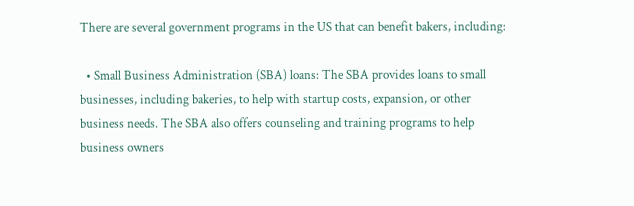There are several government programs in the US that can benefit bakers, including:

  • Small Business Administration (SBA) loans: The SBA provides loans to small businesses, including bakeries, to help with startup costs, expansion, or other business needs. The SBA also offers counseling and training programs to help business owners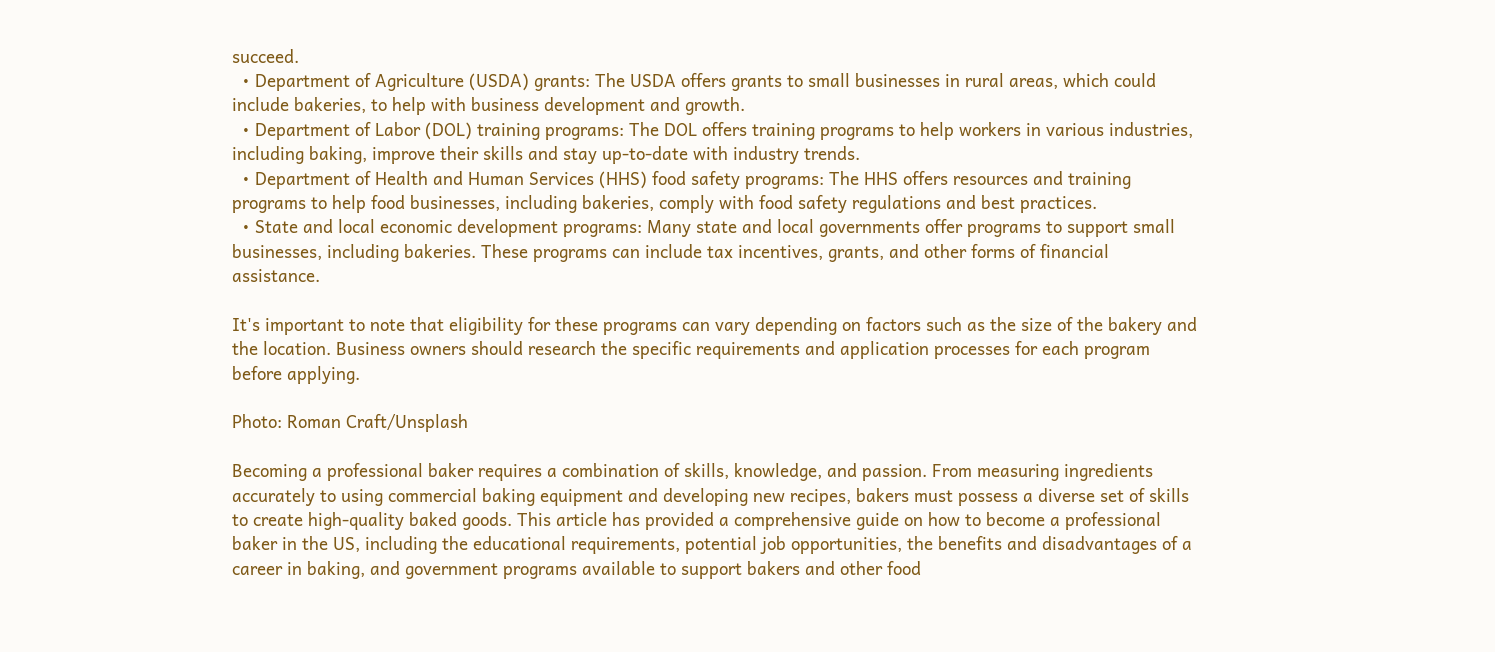succeed.
  • Department of Agriculture (USDA) grants: The USDA offers grants to small businesses in rural areas, which could include bakeries, to help with business development and growth.
  • Department of Labor (DOL) training programs: The DOL offers training programs to help workers in various industries, including baking, improve their skills and stay up-to-date with industry trends.
  • Department of Health and Human Services (HHS) food safety programs: The HHS offers resources and training programs to help food businesses, including bakeries, comply with food safety regulations and best practices.
  • State and local economic development programs: Many state and local governments offer programs to support small businesses, including bakeries. These programs can include tax incentives, grants, and other forms of financial assistance.

It's important to note that eligibility for these programs can vary depending on factors such as the size of the bakery and the location. Business owners should research the specific requirements and application processes for each program before applying.

Photo: Roman Craft/Unsplash

Becoming a professional baker requires a combination of skills, knowledge, and passion. From measuring ingredients accurately to using commercial baking equipment and developing new recipes, bakers must possess a diverse set of skills to create high-quality baked goods. This article has provided a comprehensive guide on how to become a professional baker in the US, including the educational requirements, potential job opportunities, the benefits and disadvantages of a career in baking, and government programs available to support bakers and other food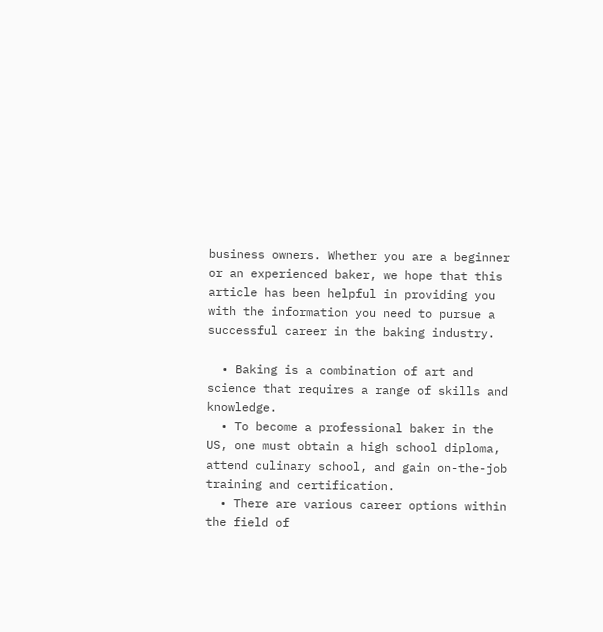business owners. Whether you are a beginner or an experienced baker, we hope that this article has been helpful in providing you with the information you need to pursue a successful career in the baking industry.

  • Baking is a combination of art and science that requires a range of skills and knowledge.
  • To become a professional baker in the US, one must obtain a high school diploma, attend culinary school, and gain on-the-job training and certification.
  • There are various career options within the field of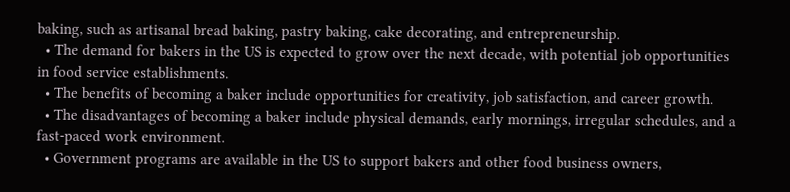baking, such as artisanal bread baking, pastry baking, cake decorating, and entrepreneurship.
  • The demand for bakers in the US is expected to grow over the next decade, with potential job opportunities in food service establishments.
  • The benefits of becoming a baker include opportunities for creativity, job satisfaction, and career growth.
  • The disadvantages of becoming a baker include physical demands, early mornings, irregular schedules, and a fast-paced work environment.
  • Government programs are available in the US to support bakers and other food business owners,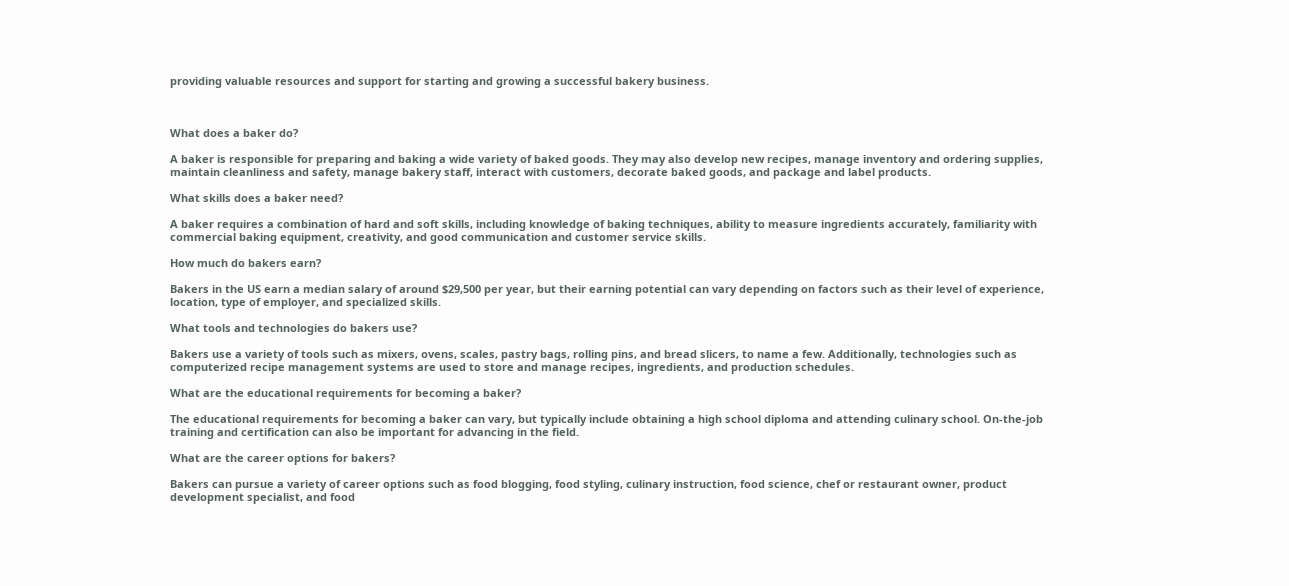providing valuable resources and support for starting and growing a successful bakery business.



What does a baker do?

A baker is responsible for preparing and baking a wide variety of baked goods. They may also develop new recipes, manage inventory and ordering supplies, maintain cleanliness and safety, manage bakery staff, interact with customers, decorate baked goods, and package and label products.

What skills does a baker need?

A baker requires a combination of hard and soft skills, including knowledge of baking techniques, ability to measure ingredients accurately, familiarity with commercial baking equipment, creativity, and good communication and customer service skills.

How much do bakers earn?

Bakers in the US earn a median salary of around $29,500 per year, but their earning potential can vary depending on factors such as their level of experience, location, type of employer, and specialized skills.

What tools and technologies do bakers use?

Bakers use a variety of tools such as mixers, ovens, scales, pastry bags, rolling pins, and bread slicers, to name a few. Additionally, technologies such as computerized recipe management systems are used to store and manage recipes, ingredients, and production schedules.

What are the educational requirements for becoming a baker?

The educational requirements for becoming a baker can vary, but typically include obtaining a high school diploma and attending culinary school. On-the-job training and certification can also be important for advancing in the field.

What are the career options for bakers?

Bakers can pursue a variety of career options such as food blogging, food styling, culinary instruction, food science, chef or restaurant owner, product development specialist, and food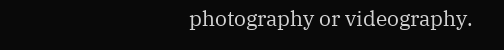photography or videography.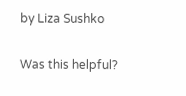by Liza Sushko

Was this helpful?